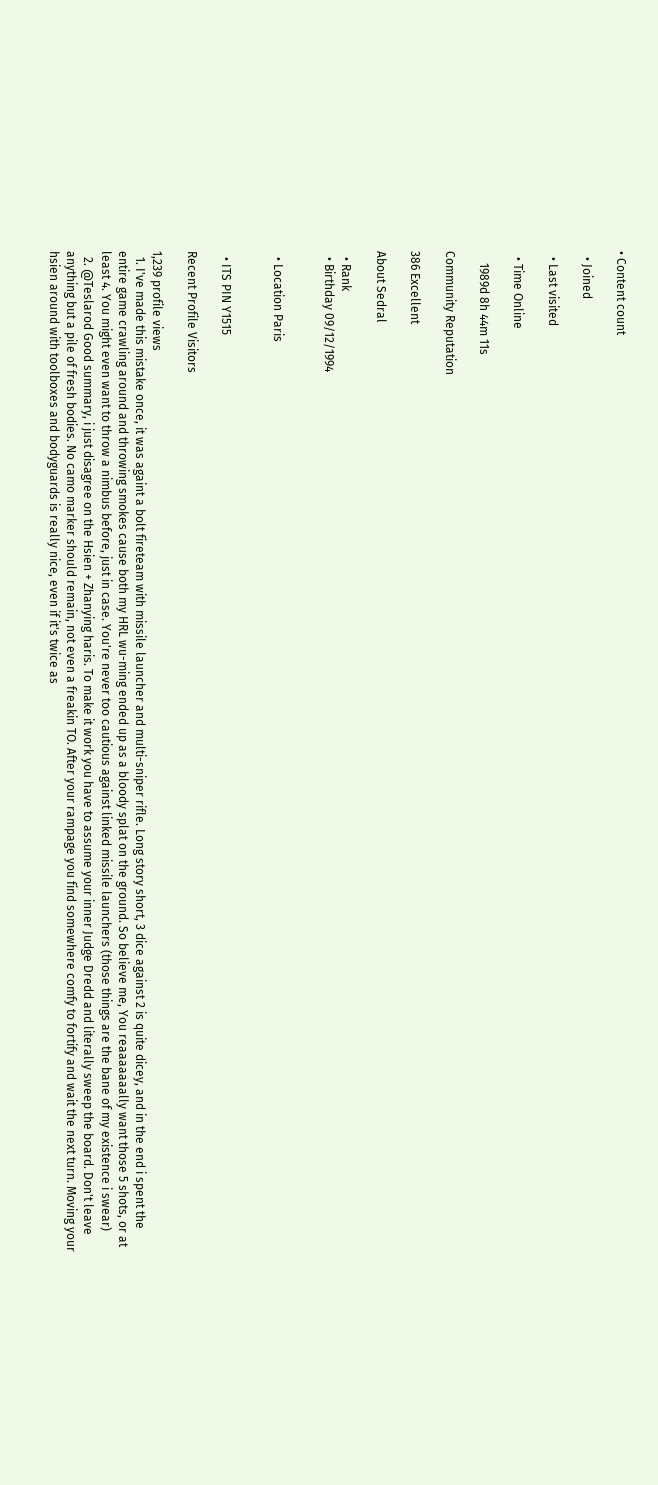• Content count

  • Joined

  • Last visited

  • Time Online

    1989d 8h 44m 11s

Community Reputation

386 Excellent

About Sedral

  • Rank
  • Birthday 09/12/1994


  • Location Paris


  • ITS PIN Y1515

Recent Profile Visitors

1,239 profile views
  1. I've made this mistake once, it was againt a bolt fireteam with missile launcher and multi-sniper rifle. Long story short, 3 dice against 2 is quite dicey, and in the end i spent the entire game crawling around and throwing smokes cause both my HRL wu-ming ended up as a bloody splat on the ground. So believe me, You reaaaaaaally want those 5 shots, or at least 4. You might even want to throw a nimbus before, just in case. You're never too cautious against linked missile launchers (those things are the bane of my existence i swear)
  2. @Teslarod Good summary, i just disagree on the Hsien + Zhanying haris. To make it work you have to assume your inner Judge Dredd and literally sweep the board. Don't leave anything but a pile of fresh bodies. No camo marker should remain, not even a freakin TO. After your rampage you find somewhere comfy to fortify and wait the next turn. Moving your hsien around with toolboxes and bodyguards is really nice, even if it's twice as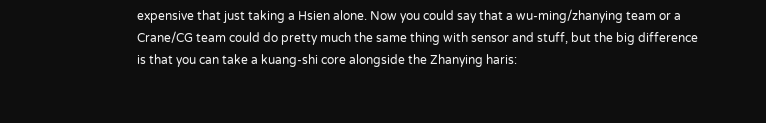expensive that just taking a Hsien alone. Now you could say that a wu-ming/zhanying team or a Crane/CG team could do pretty much the same thing with sensor and stuff, but the big difference is that you can take a kuang-shi core alongside the Zhanying haris: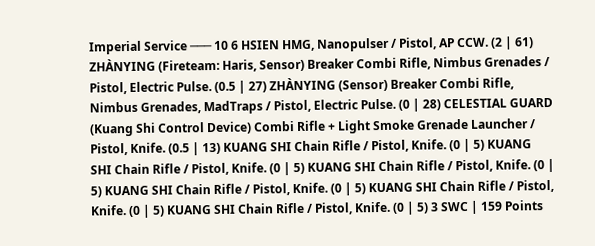Imperial Service ─── 10 6 HSIEN HMG, Nanopulser / Pistol, AP CCW. (2 | 61) ZHÀNYING (Fireteam: Haris, Sensor) Breaker Combi Rifle, Nimbus Grenades / Pistol, Electric Pulse. (0.5 | 27) ZHÀNYING (Sensor) Breaker Combi Rifle, Nimbus Grenades, MadTraps / Pistol, Electric Pulse. (0 | 28) CELESTIAL GUARD (Kuang Shi Control Device) Combi Rifle + Light Smoke Grenade Launcher / Pistol, Knife. (0.5 | 13) KUANG SHI Chain Rifle / Pistol, Knife. (0 | 5) KUANG SHI Chain Rifle / Pistol, Knife. (0 | 5) KUANG SHI Chain Rifle / Pistol, Knife. (0 | 5) KUANG SHI Chain Rifle / Pistol, Knife. (0 | 5) KUANG SHI Chain Rifle / Pistol, Knife. (0 | 5) KUANG SHI Chain Rifle / Pistol, Knife. (0 | 5) 3 SWC | 159 Points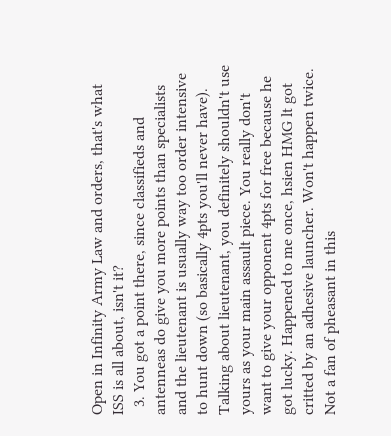Open in Infinity Army Law and orders, that's what ISS is all about, isn't it?
  3. You got a point there, since classifieds and antenneas do give you more points than specialists and the lieutenant is usually way too order intensive to hunt down (so basically 4pts you'll never have). Talking about lieutenant, you definitely shouldn't use yours as your main assault piece. You really don't want to give your opponent 4pts for free because he got lucky. Happened to me once, hsien HMG lt got critted by an adhesive launcher. Won't happen twice. Not a fan of pheasant in this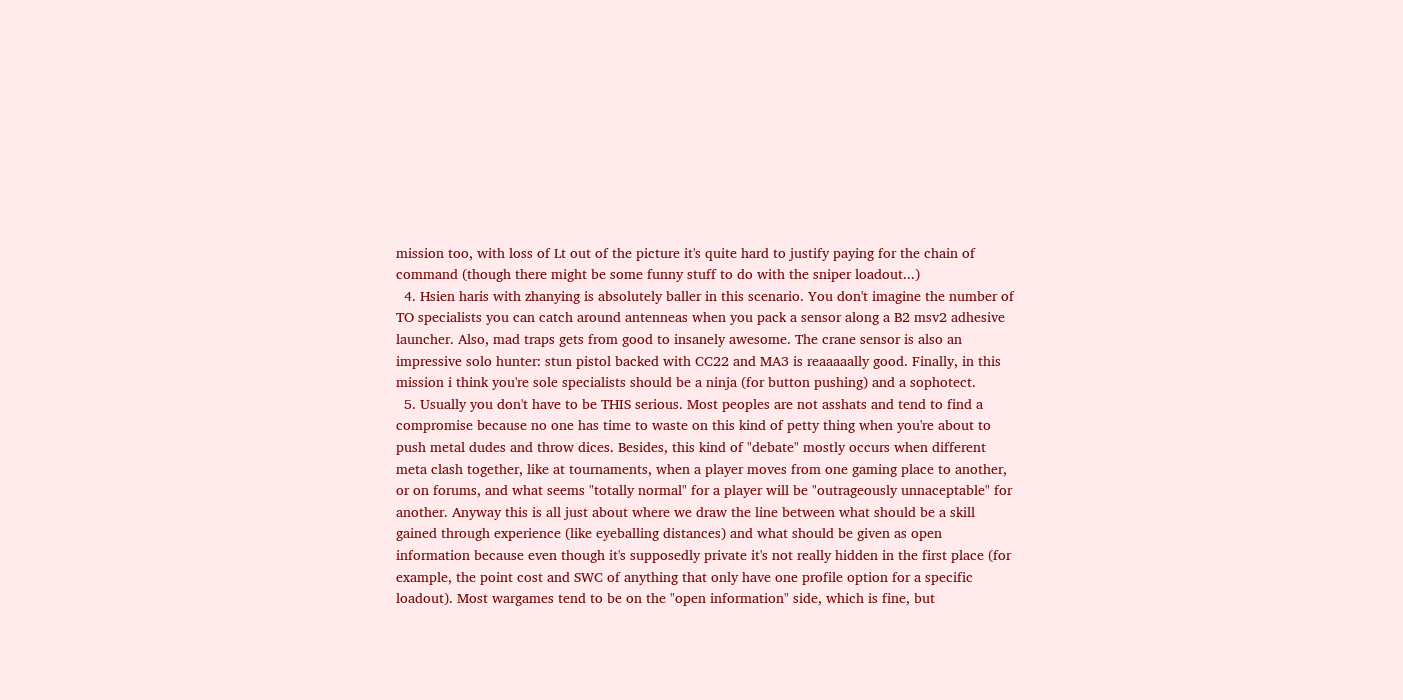mission too, with loss of Lt out of the picture it's quite hard to justify paying for the chain of command (though there might be some funny stuff to do with the sniper loadout...)
  4. Hsien haris with zhanying is absolutely baller in this scenario. You don't imagine the number of TO specialists you can catch around antenneas when you pack a sensor along a B2 msv2 adhesive launcher. Also, mad traps gets from good to insanely awesome. The crane sensor is also an impressive solo hunter: stun pistol backed with CC22 and MA3 is reaaaaally good. Finally, in this mission i think you're sole specialists should be a ninja (for button pushing) and a sophotect.
  5. Usually you don't have to be THIS serious. Most peoples are not asshats and tend to find a compromise because no one has time to waste on this kind of petty thing when you're about to push metal dudes and throw dices. Besides, this kind of "debate" mostly occurs when different meta clash together, like at tournaments, when a player moves from one gaming place to another, or on forums, and what seems "totally normal" for a player will be "outrageously unnaceptable" for another. Anyway this is all just about where we draw the line between what should be a skill gained through experience (like eyeballing distances) and what should be given as open information because even though it's supposedly private it's not really hidden in the first place (for example, the point cost and SWC of anything that only have one profile option for a specific loadout). Most wargames tend to be on the "open information" side, which is fine, but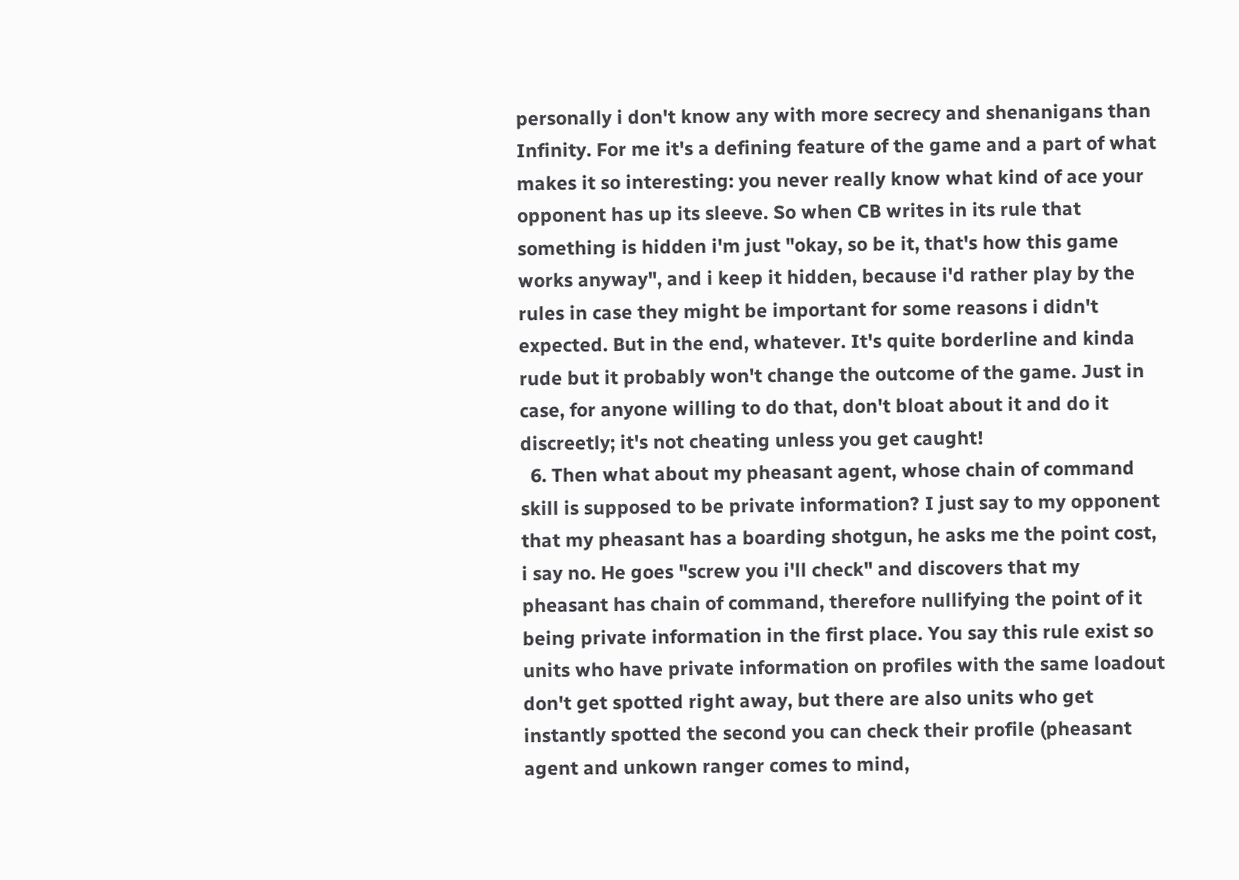personally i don't know any with more secrecy and shenanigans than Infinity. For me it's a defining feature of the game and a part of what makes it so interesting: you never really know what kind of ace your opponent has up its sleeve. So when CB writes in its rule that something is hidden i'm just "okay, so be it, that's how this game works anyway", and i keep it hidden, because i'd rather play by the rules in case they might be important for some reasons i didn't expected. But in the end, whatever. It's quite borderline and kinda rude but it probably won't change the outcome of the game. Just in case, for anyone willing to do that, don't bloat about it and do it discreetly; it's not cheating unless you get caught!
  6. Then what about my pheasant agent, whose chain of command skill is supposed to be private information? I just say to my opponent that my pheasant has a boarding shotgun, he asks me the point cost, i say no. He goes "screw you i'll check" and discovers that my pheasant has chain of command, therefore nullifying the point of it being private information in the first place. You say this rule exist so units who have private information on profiles with the same loadout don't get spotted right away, but there are also units who get instantly spotted the second you can check their profile (pheasant agent and unkown ranger comes to mind,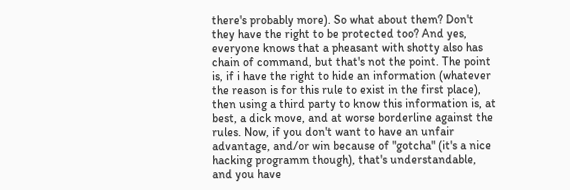there's probably more). So what about them? Don't they have the right to be protected too? And yes, everyone knows that a pheasant with shotty also has chain of command, but that's not the point. The point is, if i have the right to hide an information (whatever the reason is for this rule to exist in the first place), then using a third party to know this information is, at best, a dick move, and at worse borderline against the rules. Now, if you don't want to have an unfair advantage, and/or win because of "gotcha" (it's a nice hacking programm though), that's understandable, and you have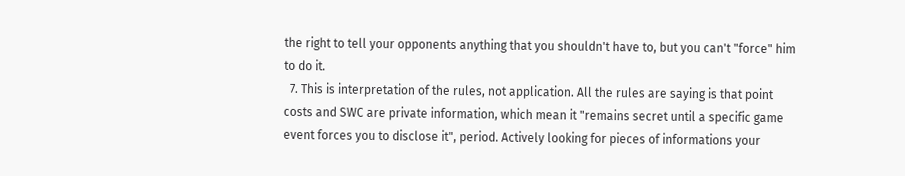the right to tell your opponents anything that you shouldn't have to, but you can't "force" him to do it.
  7. This is interpretation of the rules, not application. All the rules are saying is that point costs and SWC are private information, which mean it "remains secret until a specific game event forces you to disclose it", period. Actively looking for pieces of informations your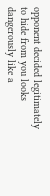opponent decided legitimately to hide from you looks dangerously like a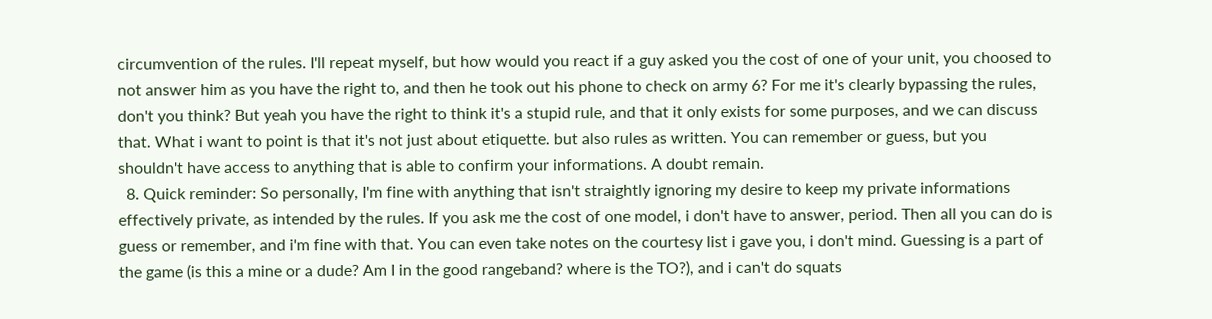circumvention of the rules. I'll repeat myself, but how would you react if a guy asked you the cost of one of your unit, you choosed to not answer him as you have the right to, and then he took out his phone to check on army 6? For me it's clearly bypassing the rules, don't you think? But yeah you have the right to think it's a stupid rule, and that it only exists for some purposes, and we can discuss that. What i want to point is that it's not just about etiquette. but also rules as written. You can remember or guess, but you shouldn't have access to anything that is able to confirm your informations. A doubt remain.
  8. Quick reminder: So personally, I'm fine with anything that isn't straightly ignoring my desire to keep my private informations effectively private, as intended by the rules. If you ask me the cost of one model, i don't have to answer, period. Then all you can do is guess or remember, and i'm fine with that. You can even take notes on the courtesy list i gave you, i don't mind. Guessing is a part of the game (is this a mine or a dude? Am I in the good rangeband? where is the TO?), and i can't do squats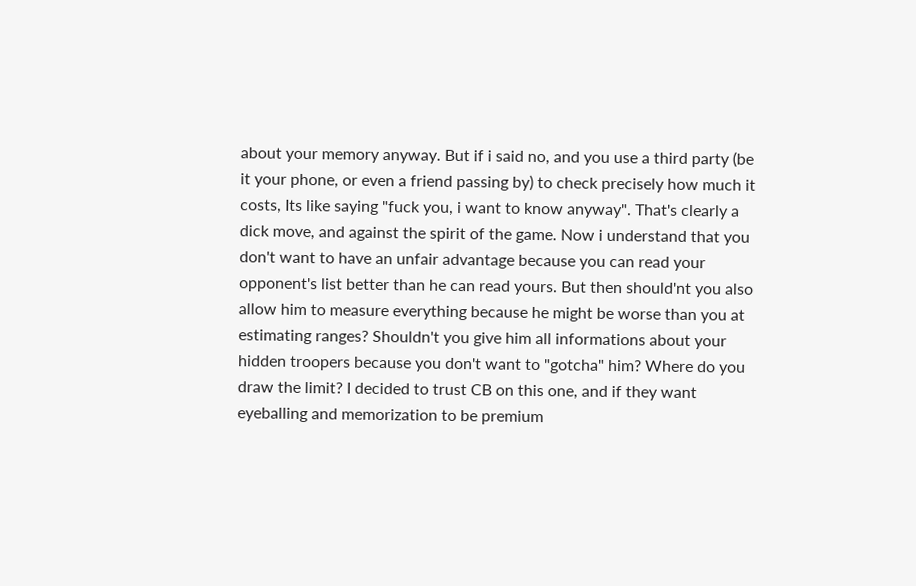about your memory anyway. But if i said no, and you use a third party (be it your phone, or even a friend passing by) to check precisely how much it costs, Its like saying "fuck you, i want to know anyway". That's clearly a dick move, and against the spirit of the game. Now i understand that you don't want to have an unfair advantage because you can read your opponent's list better than he can read yours. But then should'nt you also allow him to measure everything because he might be worse than you at estimating ranges? Shouldn't you give him all informations about your hidden troopers because you don't want to "gotcha" him? Where do you draw the limit? I decided to trust CB on this one, and if they want eyeballing and memorization to be premium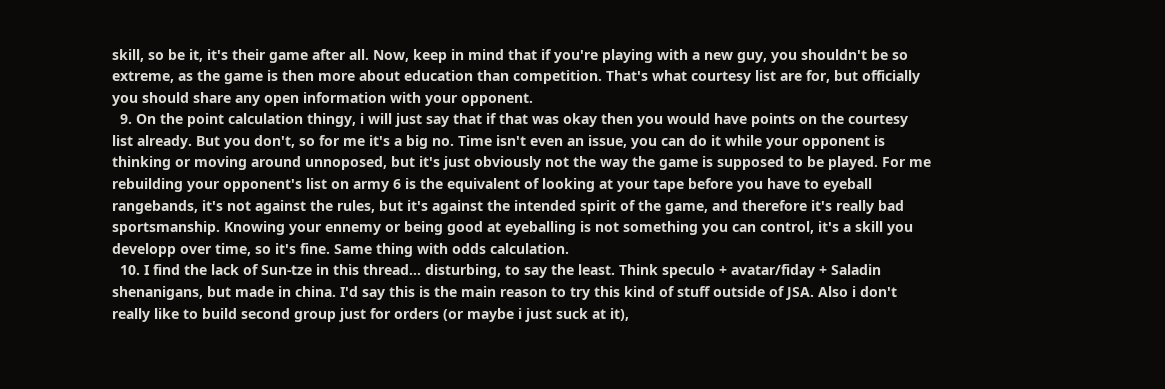skill, so be it, it's their game after all. Now, keep in mind that if you're playing with a new guy, you shouldn't be so extreme, as the game is then more about education than competition. That's what courtesy list are for, but officially you should share any open information with your opponent.
  9. On the point calculation thingy, i will just say that if that was okay then you would have points on the courtesy list already. But you don't, so for me it's a big no. Time isn't even an issue, you can do it while your opponent is thinking or moving around unnoposed, but it's just obviously not the way the game is supposed to be played. For me rebuilding your opponent's list on army 6 is the equivalent of looking at your tape before you have to eyeball rangebands, it's not against the rules, but it's against the intended spirit of the game, and therefore it's really bad sportsmanship. Knowing your ennemy or being good at eyeballing is not something you can control, it's a skill you developp over time, so it's fine. Same thing with odds calculation.
  10. I find the lack of Sun-tze in this thread... disturbing, to say the least. Think speculo + avatar/fiday + Saladin shenanigans, but made in china. I'd say this is the main reason to try this kind of stuff outside of JSA. Also i don't really like to build second group just for orders (or maybe i just suck at it),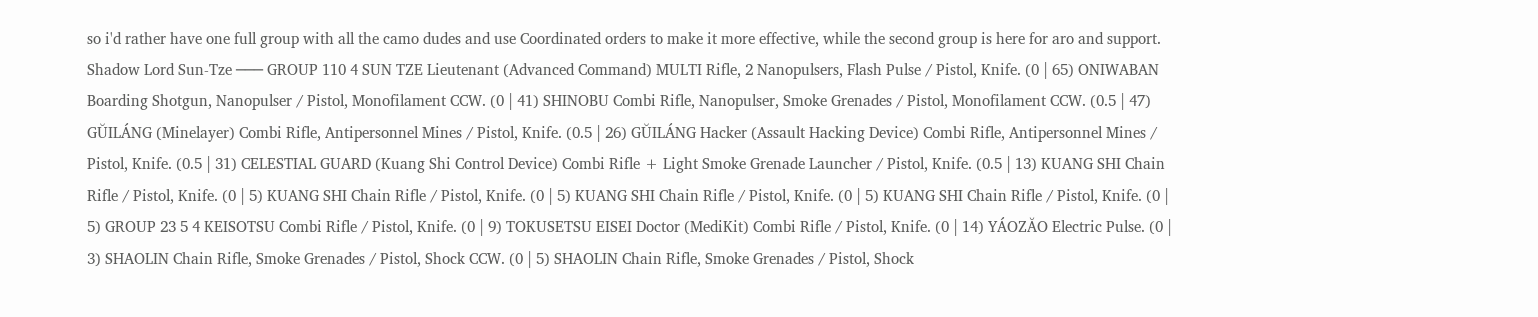so i'd rather have one full group with all the camo dudes and use Coordinated orders to make it more effective, while the second group is here for aro and support. Shadow Lord Sun-Tze ─── GROUP 110 4 SUN TZE Lieutenant (Advanced Command) MULTI Rifle, 2 Nanopulsers, Flash Pulse / Pistol, Knife. (0 | 65) ONIWABAN Boarding Shotgun, Nanopulser / Pistol, Monofilament CCW. (0 | 41) SHINOBU Combi Rifle, Nanopulser, Smoke Grenades / Pistol, Monofilament CCW. (0.5 | 47) GŬILÁNG (Minelayer) Combi Rifle, Antipersonnel Mines / Pistol, Knife. (0.5 | 26) GŬILÁNG Hacker (Assault Hacking Device) Combi Rifle, Antipersonnel Mines / Pistol, Knife. (0.5 | 31) CELESTIAL GUARD (Kuang Shi Control Device) Combi Rifle + Light Smoke Grenade Launcher / Pistol, Knife. (0.5 | 13) KUANG SHI Chain Rifle / Pistol, Knife. (0 | 5) KUANG SHI Chain Rifle / Pistol, Knife. (0 | 5) KUANG SHI Chain Rifle / Pistol, Knife. (0 | 5) KUANG SHI Chain Rifle / Pistol, Knife. (0 | 5) GROUP 23 5 4 KEISOTSU Combi Rifle / Pistol, Knife. (0 | 9) TOKUSETSU EISEI Doctor (MediKit) Combi Rifle / Pistol, Knife. (0 | 14) YÁOZĂO Electric Pulse. (0 | 3) SHAOLIN Chain Rifle, Smoke Grenades / Pistol, Shock CCW. (0 | 5) SHAOLIN Chain Rifle, Smoke Grenades / Pistol, Shock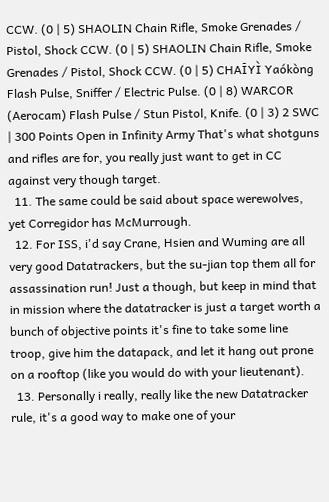CCW. (0 | 5) SHAOLIN Chain Rifle, Smoke Grenades / Pistol, Shock CCW. (0 | 5) SHAOLIN Chain Rifle, Smoke Grenades / Pistol, Shock CCW. (0 | 5) CHAĪYÌ Yaókòng Flash Pulse, Sniffer / Electric Pulse. (0 | 8) WARCOR (Aerocam) Flash Pulse / Stun Pistol, Knife. (0 | 3) 2 SWC | 300 Points Open in Infinity Army That's what shotguns and rifles are for, you really just want to get in CC against very though target.
  11. The same could be said about space werewolves, yet Corregidor has McMurrough.
  12. For ISS, i'd say Crane, Hsien and Wuming are all very good Datatrackers, but the su-jian top them all for assassination run! Just a though, but keep in mind that in mission where the datatracker is just a target worth a bunch of objective points it's fine to take some line troop, give him the datapack, and let it hang out prone on a rooftop (like you would do with your lieutenant).
  13. Personally i really, really like the new Datatracker rule, it's a good way to make one of your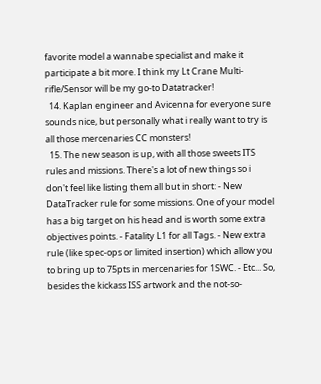favorite model a wannabe specialist and make it participate a bit more. I think my Lt Crane Multi-rifle/Sensor will be my go-to Datatracker!
  14. Kaplan engineer and Avicenna for everyone sure sounds nice, but personally what i really want to try is all those mercenaries CC monsters!
  15. The new season is up, with all those sweets ITS rules and missions. There's a lot of new things so i don't feel like listing them all but in short: - New DataTracker rule for some missions. One of your model has a big target on his head and is worth some extra objectives points. - Fatality L1 for all Tags. - New extra rule (like spec-ops or limited insertion) which allow you to bring up to 75pts in mercenaries for 1SWC. - Etc... So, besides the kickass ISS artwork and the not-so-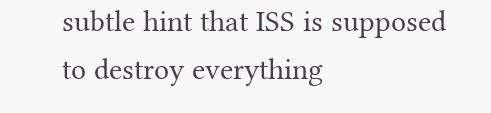subtle hint that ISS is supposed to destroy everything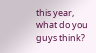this year, what do you guys think?